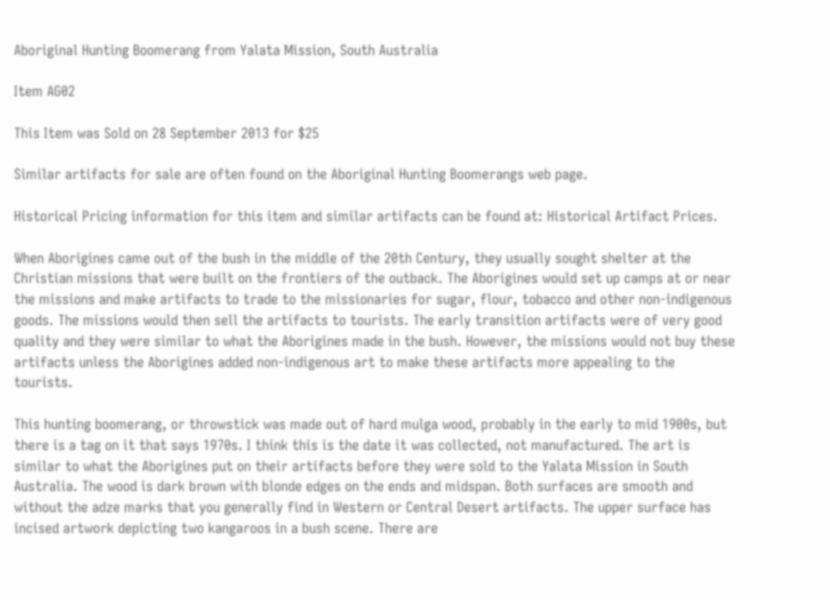Aboriginal Hunting Boomerang from Yalata Mission, South Australia

Item AG02

This Item was Sold on 28 September 2013 for $25

Similar artifacts for sale are often found on the Aboriginal Hunting Boomerangs web page.

Historical Pricing information for this item and similar artifacts can be found at: Historical Artifact Prices.

When Aborigines came out of the bush in the middle of the 20th Century, they usually sought shelter at the Christian missions that were built on the frontiers of the outback. The Aborigines would set up camps at or near the missions and make artifacts to trade to the missionaries for sugar, flour, tobacco and other non-indigenous goods. The missions would then sell the artifacts to tourists. The early transition artifacts were of very good quality and they were similar to what the Aborigines made in the bush. However, the missions would not buy these artifacts unless the Aborigines added non-indigenous art to make these artifacts more appealing to the tourists.

This hunting boomerang, or throwstick was made out of hard mulga wood, probably in the early to mid 1900s, but there is a tag on it that says 1970s. I think this is the date it was collected, not manufactured. The art is similar to what the Aborigines put on their artifacts before they were sold to the Yalata Mission in South Australia. The wood is dark brown with blonde edges on the ends and midspan. Both surfaces are smooth and without the adze marks that you generally find in Western or Central Desert artifacts. The upper surface has incised artwork depicting two kangaroos in a bush scene. There are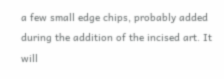a few small edge chips, probably added during the addition of the incised art. It will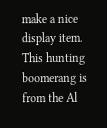make a nice display item. This hunting boomerang is from the Al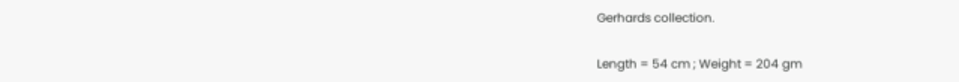Gerhards collection.

Length = 54 cm ; Weight = 204 gm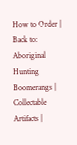How to Order | Back to: Aboriginal Hunting Boomerangs | Collectable Artifacts |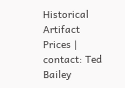Historical Artifact Prices | contact: Ted Bailey